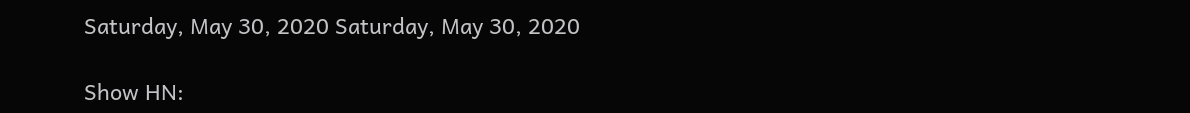Saturday, May 30, 2020 Saturday, May 30, 2020

Show HN: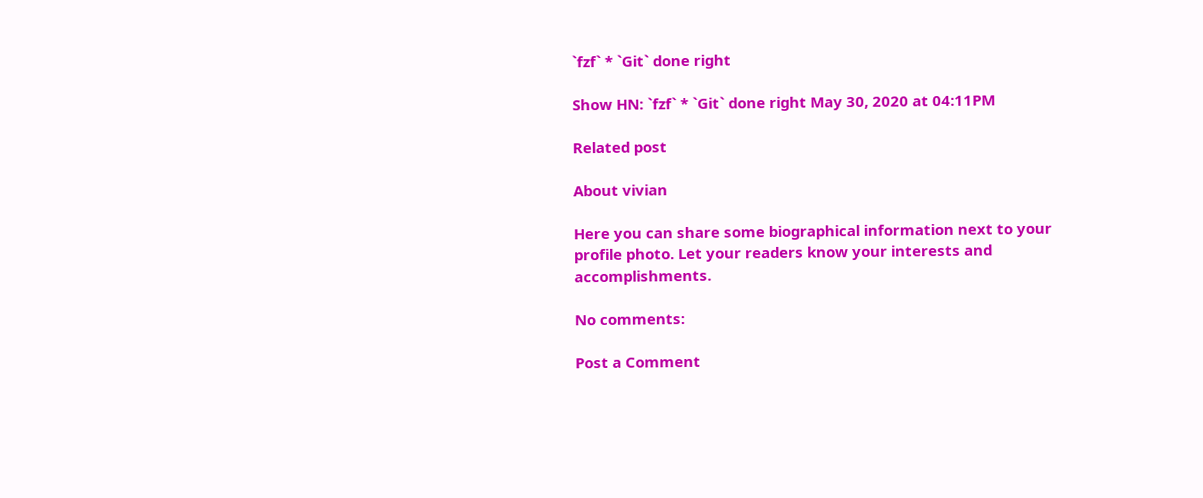`fzf` * `Git` done right

Show HN: `fzf` * `Git` done right May 30, 2020 at 04:11PM

Related post

About vivian

Here you can share some biographical information next to your profile photo. Let your readers know your interests and accomplishments.

No comments:

Post a Comment